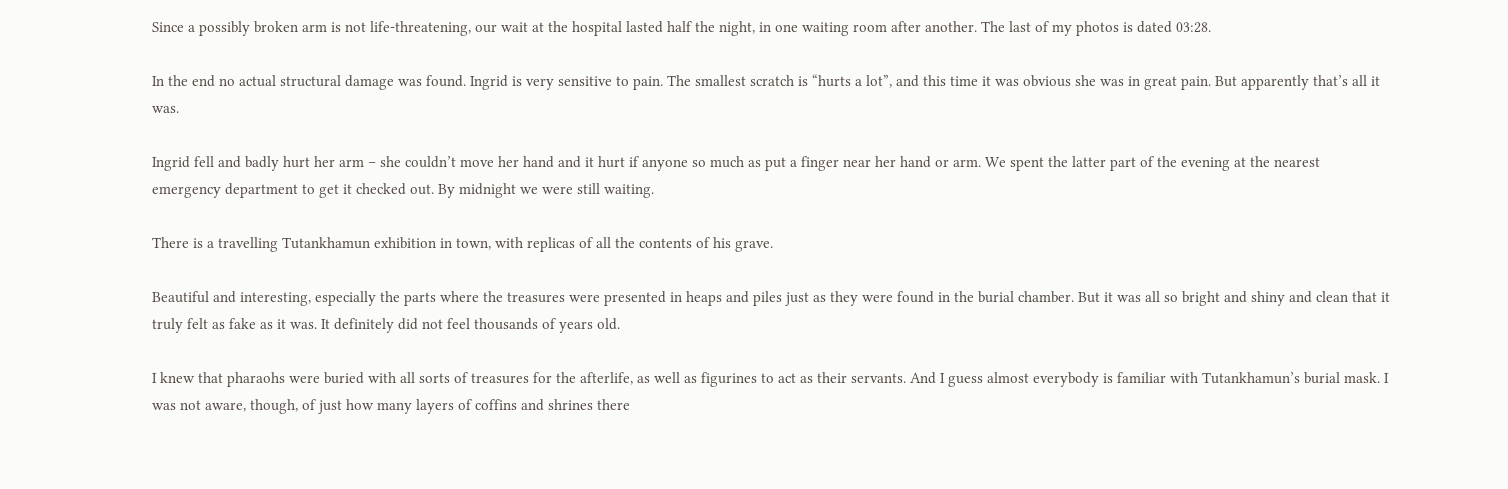Since a possibly broken arm is not life-threatening, our wait at the hospital lasted half the night, in one waiting room after another. The last of my photos is dated 03:28.

In the end no actual structural damage was found. Ingrid is very sensitive to pain. The smallest scratch is “hurts a lot”, and this time it was obvious she was in great pain. But apparently that’s all it was.

Ingrid fell and badly hurt her arm – she couldn’t move her hand and it hurt if anyone so much as put a finger near her hand or arm. We spent the latter part of the evening at the nearest emergency department to get it checked out. By midnight we were still waiting.

There is a travelling Tutankhamun exhibition in town, with replicas of all the contents of his grave.

Beautiful and interesting, especially the parts where the treasures were presented in heaps and piles just as they were found in the burial chamber. But it was all so bright and shiny and clean that it truly felt as fake as it was. It definitely did not feel thousands of years old.

I knew that pharaohs were buried with all sorts of treasures for the afterlife, as well as figurines to act as their servants. And I guess almost everybody is familiar with Tutankhamun’s burial mask. I was not aware, though, of just how many layers of coffins and shrines there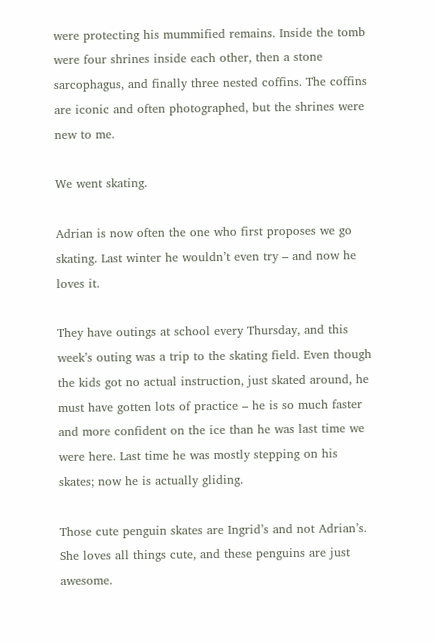were protecting his mummified remains. Inside the tomb were four shrines inside each other, then a stone sarcophagus, and finally three nested coffins. The coffins are iconic and often photographed, but the shrines were new to me.

We went skating.

Adrian is now often the one who first proposes we go skating. Last winter he wouldn’t even try – and now he loves it.

They have outings at school every Thursday, and this week’s outing was a trip to the skating field. Even though the kids got no actual instruction, just skated around, he must have gotten lots of practice – he is so much faster and more confident on the ice than he was last time we were here. Last time he was mostly stepping on his skates; now he is actually gliding.

Those cute penguin skates are Ingrid’s and not Adrian’s. She loves all things cute, and these penguins are just awesome.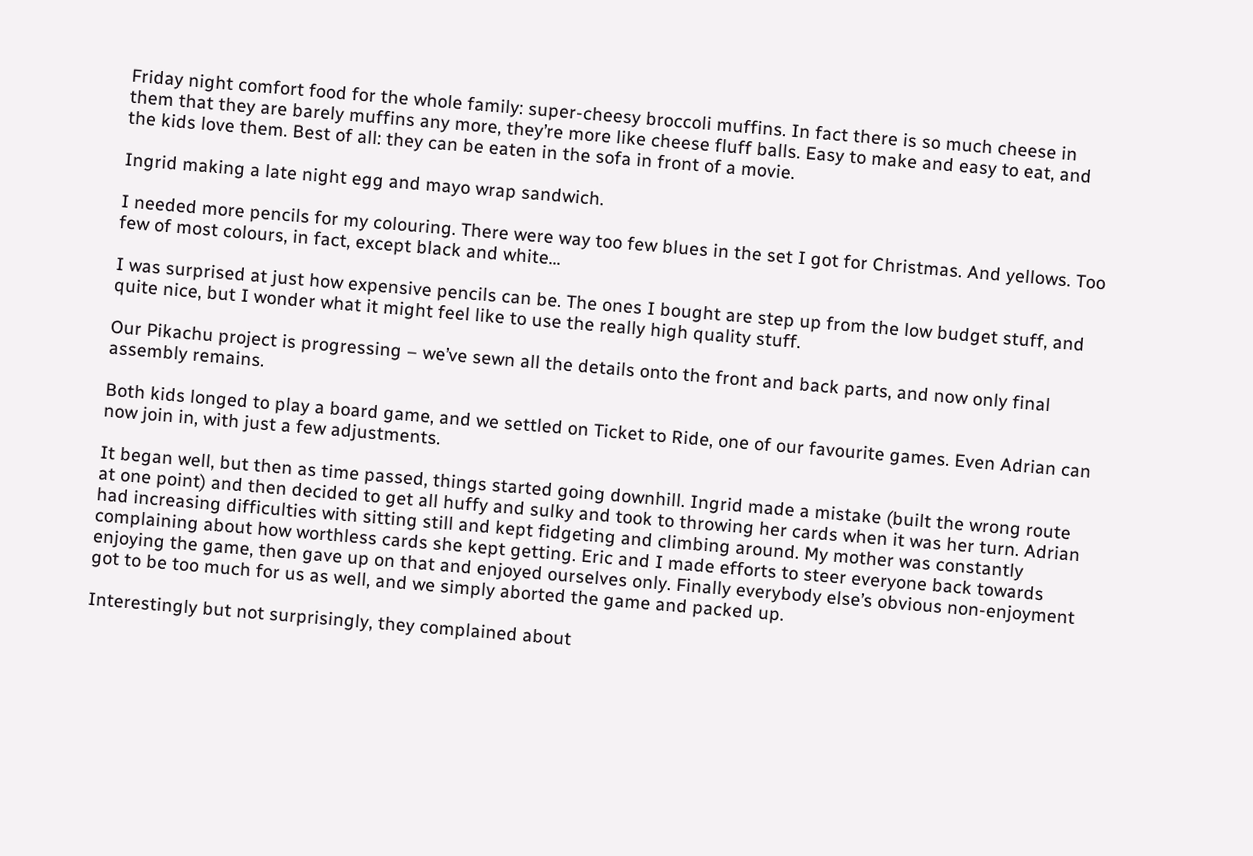Friday night comfort food for the whole family: super-cheesy broccoli muffins. In fact there is so much cheese in them that they are barely muffins any more, they’re more like cheese fluff balls. Easy to make and easy to eat, and the kids love them. Best of all: they can be eaten in the sofa in front of a movie.

Ingrid making a late night egg and mayo wrap sandwich.

I needed more pencils for my colouring. There were way too few blues in the set I got for Christmas. And yellows. Too few of most colours, in fact, except black and white…

I was surprised at just how expensive pencils can be. The ones I bought are step up from the low budget stuff, and quite nice, but I wonder what it might feel like to use the really high quality stuff.

Our Pikachu project is progressing – we’ve sewn all the details onto the front and back parts, and now only final assembly remains.

Both kids longed to play a board game, and we settled on Ticket to Ride, one of our favourite games. Even Adrian can now join in, with just a few adjustments.

It began well, but then as time passed, things started going downhill. Ingrid made a mistake (built the wrong route at one point) and then decided to get all huffy and sulky and took to throwing her cards when it was her turn. Adrian had increasing difficulties with sitting still and kept fidgeting and climbing around. My mother was constantly complaining about how worthless cards she kept getting. Eric and I made efforts to steer everyone back towards enjoying the game, then gave up on that and enjoyed ourselves only. Finally everybody else’s obvious non-enjoyment got to be too much for us as well, and we simply aborted the game and packed up.

Interestingly but not surprisingly, they complained about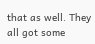that as well. They all got some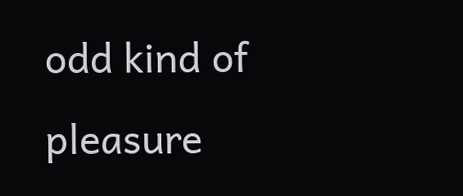odd kind of pleasure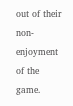out of their non-enjoyment of the game.